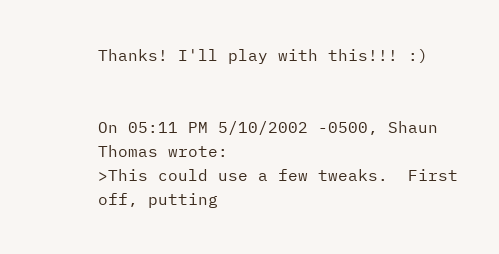Thanks! I'll play with this!!! :)


On 05:11 PM 5/10/2002 -0500, Shaun Thomas wrote:
>This could use a few tweaks.  First off, putting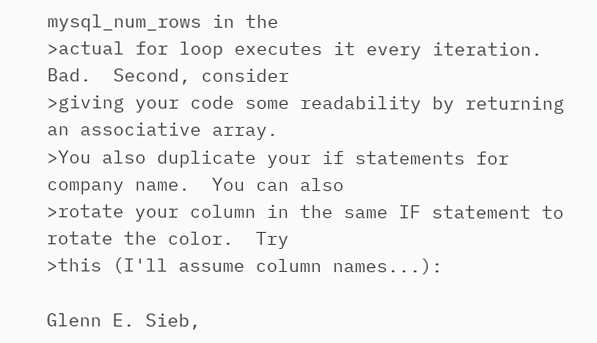mysql_num_rows in the
>actual for loop executes it every iteration.  Bad.  Second, consider
>giving your code some readability by returning an associative array.
>You also duplicate your if statements for company name.  You can also
>rotate your column in the same IF statement to rotate the color.  Try
>this (I'll assume column names...):

Glenn E. Sieb,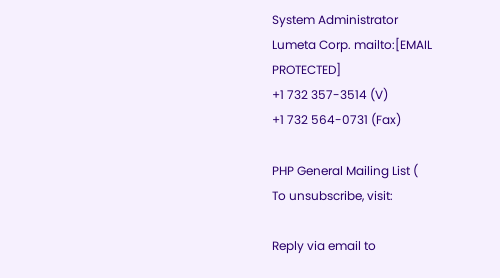System Administrator
Lumeta Corp. mailto:[EMAIL PROTECTED]
+1 732 357-3514 (V)
+1 732 564-0731 (Fax)

PHP General Mailing List (
To unsubscribe, visit:

Reply via email to